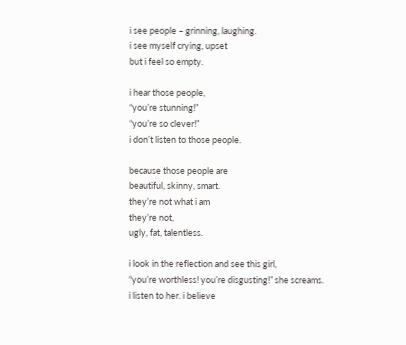i see people – grinning, laughing.
i see myself crying, upset
but i feel so empty.

i hear those people,
“you’re stunning!”
“you’re so clever!”
i don’t listen to those people.

because those people are
beautiful, skinny, smart.
they’re not what i am
they’re not,
ugly, fat, talentless.

i look in the reflection and see this girl,
“you’re worthless! you’re disgusting!” she screams.
i listen to her. i believe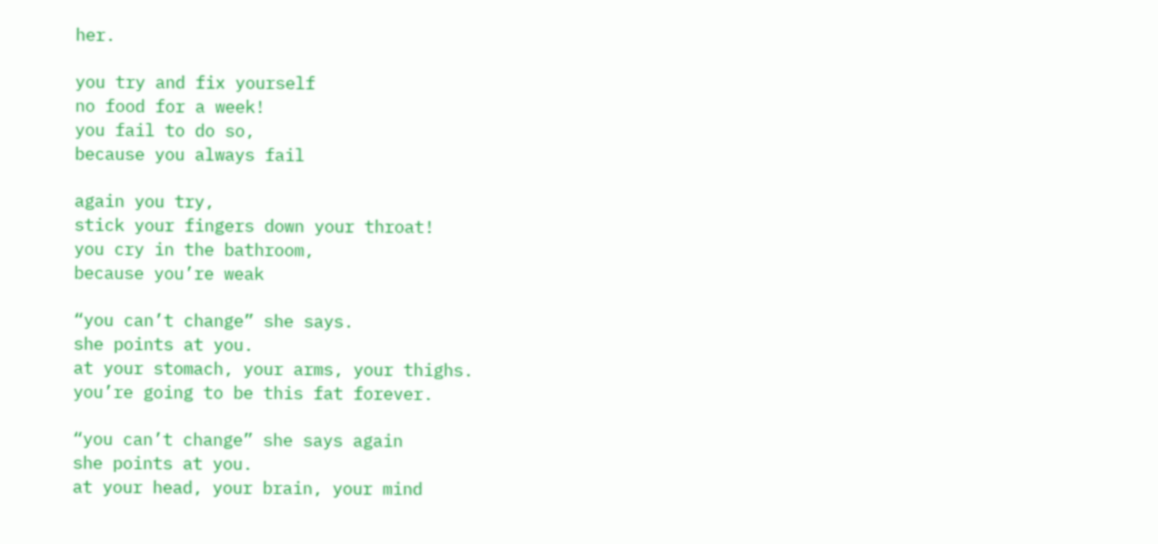her.

you try and fix yourself
no food for a week!
you fail to do so,
because you always fail

again you try,
stick your fingers down your throat!
you cry in the bathroom,
because you’re weak

“you can’t change” she says.
she points at you.
at your stomach, your arms, your thighs.
you’re going to be this fat forever.

“you can’t change” she says again
she points at you.
at your head, your brain, your mind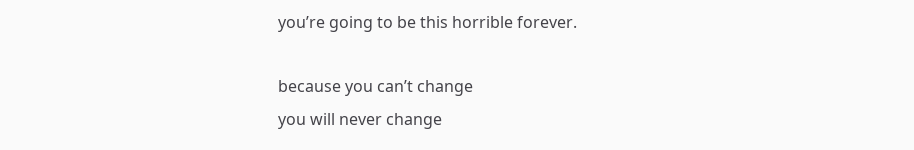you’re going to be this horrible forever.

because you can’t change
you will never change